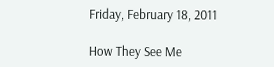Friday, February 18, 2011

How They See Me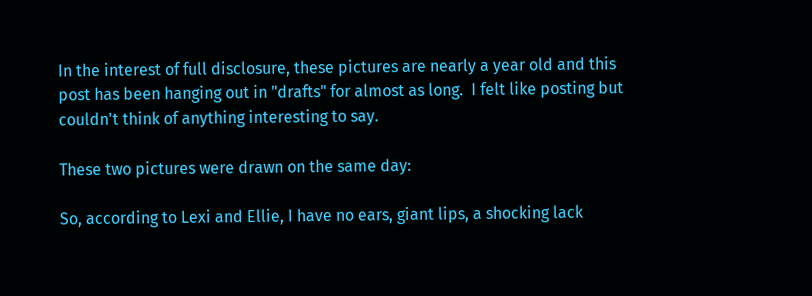In the interest of full disclosure, these pictures are nearly a year old and this post has been hanging out in "drafts" for almost as long.  I felt like posting but couldn't think of anything interesting to say.

These two pictures were drawn on the same day:

So, according to Lexi and Ellie, I have no ears, giant lips, a shocking lack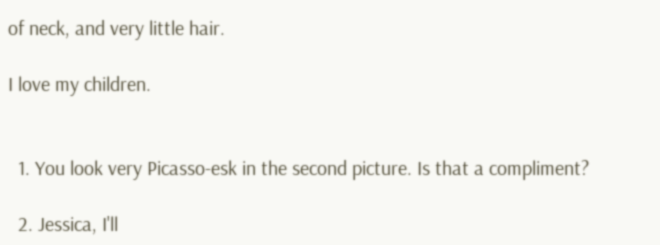of neck, and very little hair.

I love my children.


  1. You look very Picasso-esk in the second picture. Is that a compliment?

  2. Jessica, I'll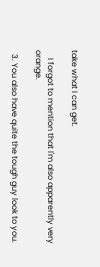take what I can get.

    I forgot to mention that I'm also apparently very orange.

  3. You also have quite the tough guy look to you.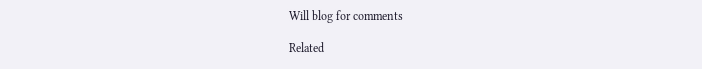Will blog for comments

Related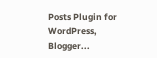Posts Plugin for WordPress, Blogger...